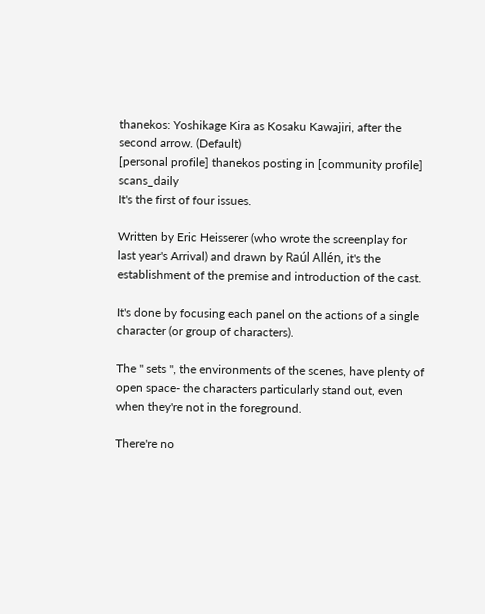thanekos: Yoshikage Kira as Kosaku Kawajiri, after the second arrow. (Default)
[personal profile] thanekos posting in [community profile] scans_daily
It's the first of four issues.

Written by Eric Heisserer (who wrote the screenplay for last year's Arrival) and drawn by Raúl Allén, it's the establishment of the premise and introduction of the cast.

It's done by focusing each panel on the actions of a single character (or group of characters).

The " sets ", the environments of the scenes, have plenty of open space- the characters particularly stand out, even when they're not in the foreground.

There're no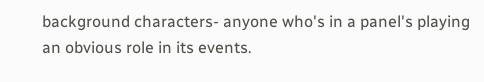background characters- anyone who's in a panel's playing an obvious role in its events.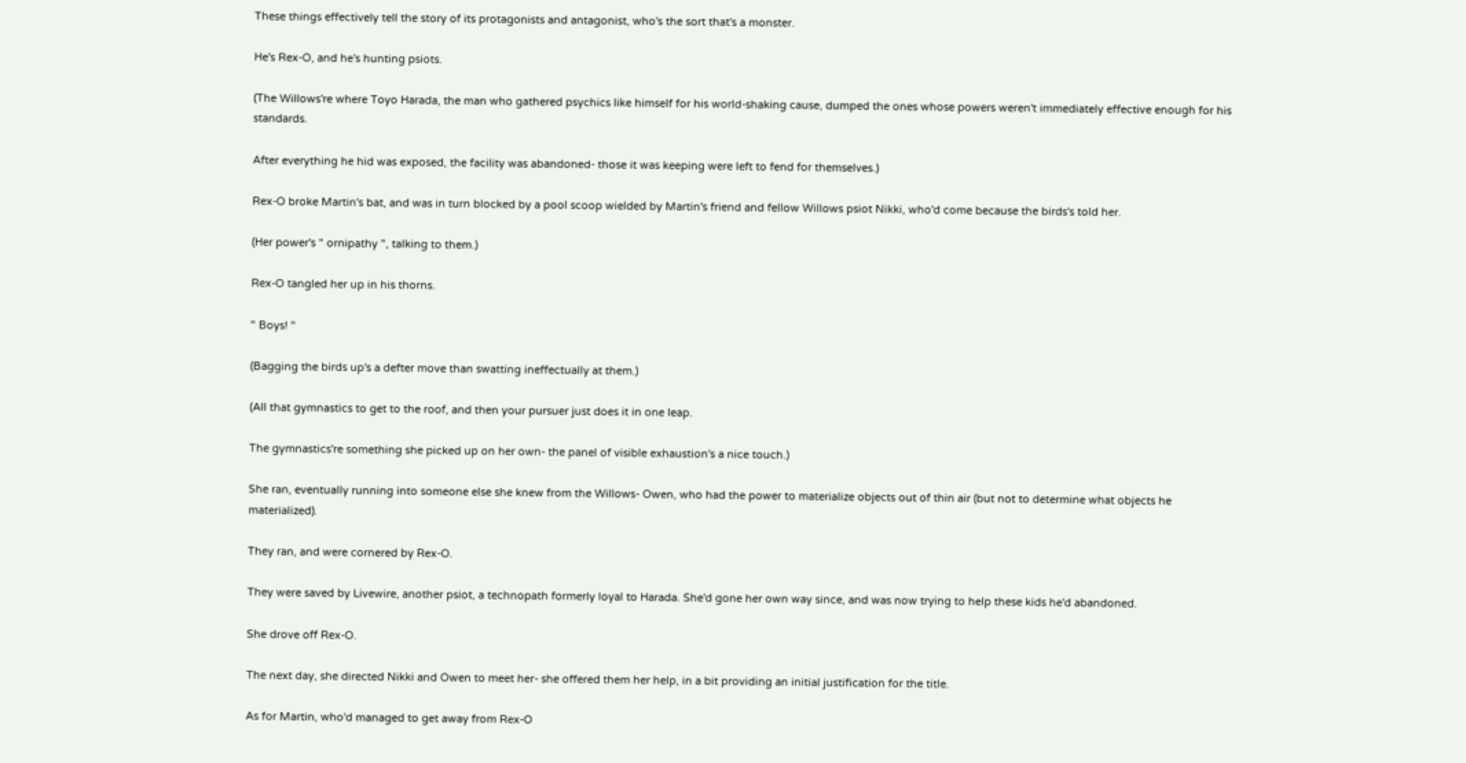These things effectively tell the story of its protagonists and antagonist, who's the sort that's a monster.

He's Rex-O, and he's hunting psiots.

(The Willows're where Toyo Harada, the man who gathered psychics like himself for his world-shaking cause, dumped the ones whose powers weren't immediately effective enough for his standards.

After everything he hid was exposed, the facility was abandoned- those it was keeping were left to fend for themselves.)

Rex-O broke Martin's bat, and was in turn blocked by a pool scoop wielded by Martin's friend and fellow Willows psiot Nikki, who'd come because the birds's told her.

(Her power's " ornipathy ", talking to them.)

Rex-O tangled her up in his thorns.

" Boys! "

(Bagging the birds up's a defter move than swatting ineffectually at them.)

(All that gymnastics to get to the roof, and then your pursuer just does it in one leap.

The gymnastics're something she picked up on her own- the panel of visible exhaustion's a nice touch.)

She ran, eventually running into someone else she knew from the Willows- Owen, who had the power to materialize objects out of thin air (but not to determine what objects he materialized).

They ran, and were cornered by Rex-O.

They were saved by Livewire, another psiot, a technopath formerly loyal to Harada. She'd gone her own way since, and was now trying to help these kids he'd abandoned.

She drove off Rex-O.

The next day, she directed Nikki and Owen to meet her- she offered them her help, in a bit providing an initial justification for the title.

As for Martin, who'd managed to get away from Rex-O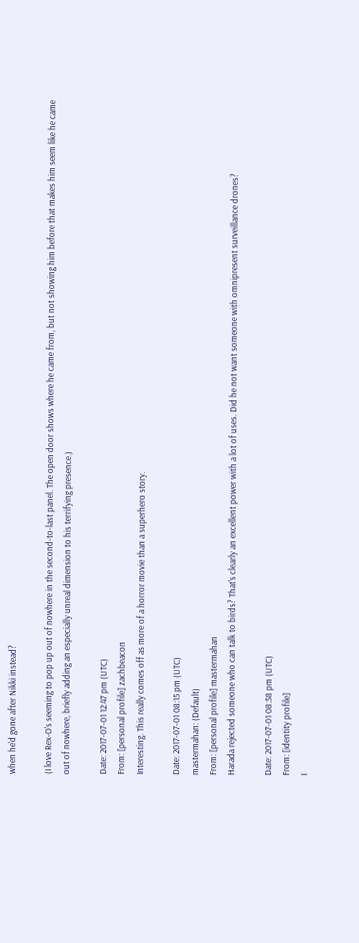when he'd gone after Nikki instead?

(I love Rex-O's seeming to pop up out of nowhere in the second-to-last panel. The open door shows where he came from, but not showing him before that makes him seem like he came out of nowhere, briefly adding an especially unreal dimension to his terrifying presence.)

Date: 2017-07-01 12:47 pm (UTC)
From: [personal profile] zachbeacon
Interesting. This really comes off as more of a horror movie than a superhero story.

Date: 2017-07-01 08:15 pm (UTC)
mastermahan: (Default)
From: [personal profile] mastermahan
Harada rejected someone who can talk to birds? That's clearly an excellent power with a lot of uses. Did he not want someone with omnipresent surveillance drones?

Date: 2017-07-01 08:58 pm (UTC)
From: [identity profile]
I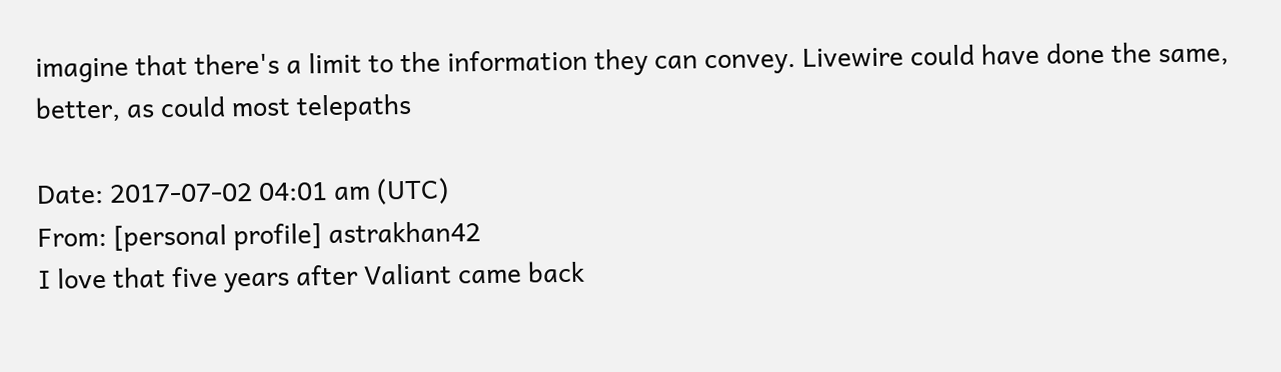imagine that there's a limit to the information they can convey. Livewire could have done the same, better, as could most telepaths

Date: 2017-07-02 04:01 am (UTC)
From: [personal profile] astrakhan42
I love that five years after Valiant came back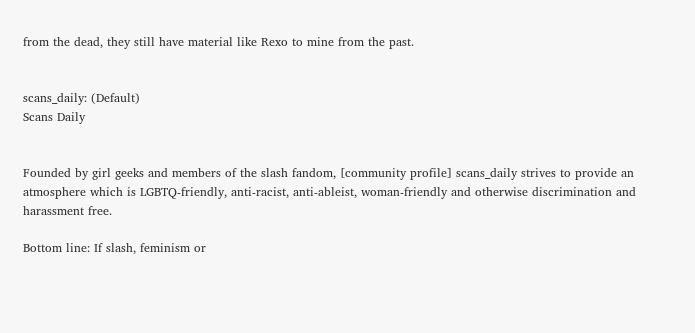from the dead, they still have material like Rexo to mine from the past.


scans_daily: (Default)
Scans Daily


Founded by girl geeks and members of the slash fandom, [community profile] scans_daily strives to provide an atmosphere which is LGBTQ-friendly, anti-racist, anti-ableist, woman-friendly and otherwise discrimination and harassment free.

Bottom line: If slash, feminism or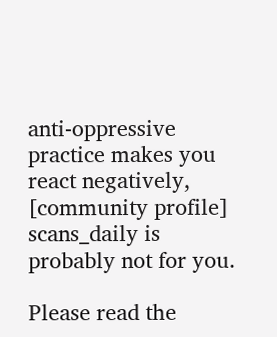anti-oppressive practice makes you react negatively, [community profile] scans_daily is probably not for you.

Please read the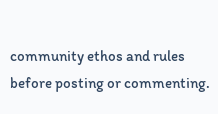community ethos and rules before posting or commenting.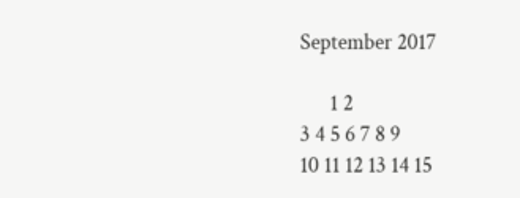September 2017

      1 2
3 4 5 6 7 8 9
10 11 12 13 14 15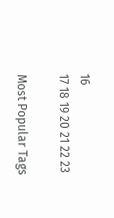16
17 18 19 20 21 22 23

Most Popular Tags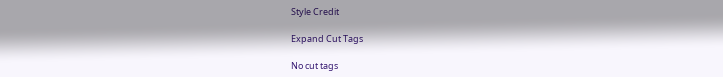Style Credit

Expand Cut Tags

No cut tags